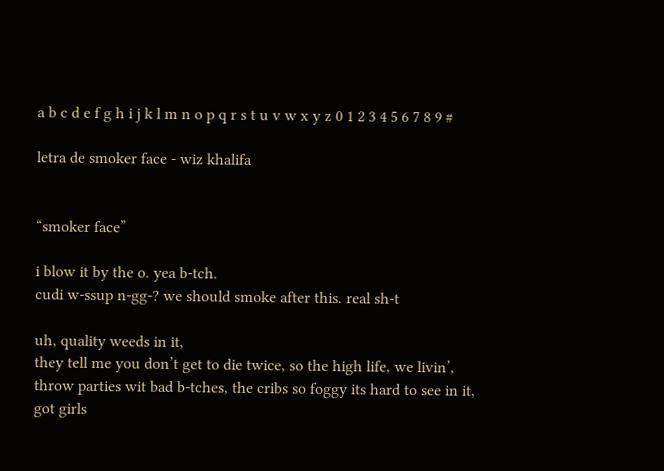a b c d e f g h i j k l m n o p q r s t u v w x y z 0 1 2 3 4 5 6 7 8 9 #

letra de smoker face - wiz khalifa


“smoker face”

i blow it by the o. yea b-tch.
cudi w-ssup n-gg-? we should smoke after this. real sh-t

uh, quality weeds in it,
they tell me you don’t get to die twice, so the high life, we livin’,
throw parties wit bad b-tches, the cribs so foggy its hard to see in it,
got girls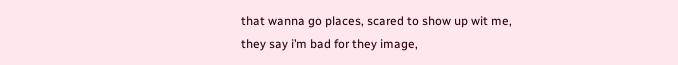that wanna go places, scared to show up wit me,
they say i’m bad for they image,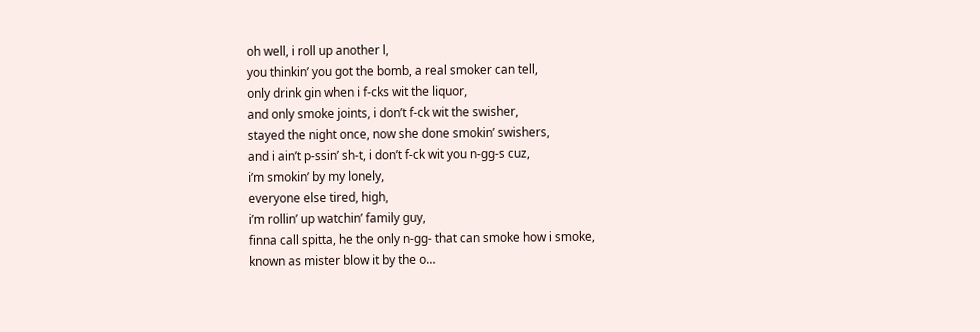oh well, i roll up another l,
you thinkin’ you got the bomb, a real smoker can tell,
only drink gin when i f-cks wit the liquor,
and only smoke joints, i don’t f-ck wit the swisher,
stayed the night once, now she done smokin’ swishers,
and i ain’t p-ssin’ sh-t, i don’t f-ck wit you n-gg-s cuz,
i’m smokin’ by my lonely,
everyone else tired, high,
i’m rollin’ up watchin’ family guy,
finna call spitta, he the only n-gg- that can smoke how i smoke,
known as mister blow it by the o…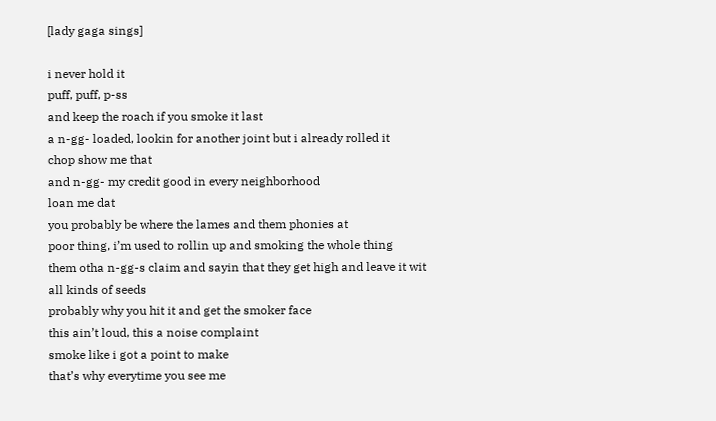[lady gaga sings]

i never hold it
puff, puff, p-ss
and keep the roach if you smoke it last
a n-gg- loaded, lookin for another joint but i already rolled it
chop show me that
and n-gg- my credit good in every neighborhood
loan me dat
you probably be where the lames and them phonies at
poor thing, i’m used to rollin up and smoking the whole thing
them otha n-gg-s claim and sayin that they get high and leave it wit all kinds of seeds
probably why you hit it and get the smoker face
this ain’t loud, this a noise complaint
smoke like i got a point to make
that’s why everytime you see me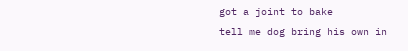got a joint to bake
tell me dog bring his own in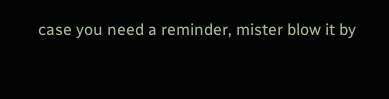case you need a reminder, mister blow it by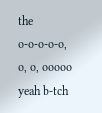the
o-o-o-o-o, o, o, ooooo
yeah b-tch